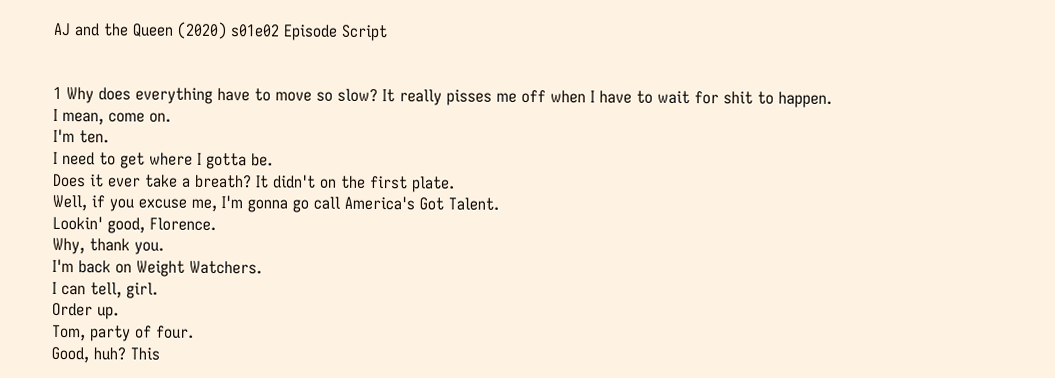AJ and the Queen (2020) s01e02 Episode Script


1 Why does everything have to move so slow? It really pisses me off when I have to wait for shit to happen.
I mean, come on.
I'm ten.
I need to get where I gotta be.
Does it ever take a breath? It didn't on the first plate.
Well, if you excuse me, I'm gonna go call America's Got Talent.
Lookin' good, Florence.
Why, thank you.
I'm back on Weight Watchers.
I can tell, girl.
Order up.
Tom, party of four.
Good, huh? This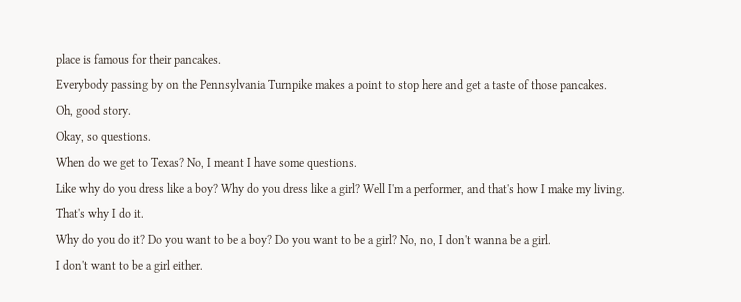place is famous for their pancakes.
Everybody passing by on the Pennsylvania Turnpike makes a point to stop here and get a taste of those pancakes.
Oh, good story.
Okay, so questions.
When do we get to Texas? No, I meant I have some questions.
Like why do you dress like a boy? Why do you dress like a girl? Well I'm a performer, and that's how I make my living.
That's why I do it.
Why do you do it? Do you want to be a boy? Do you want to be a girl? No, no, I don't wanna be a girl.
I don't want to be a girl either.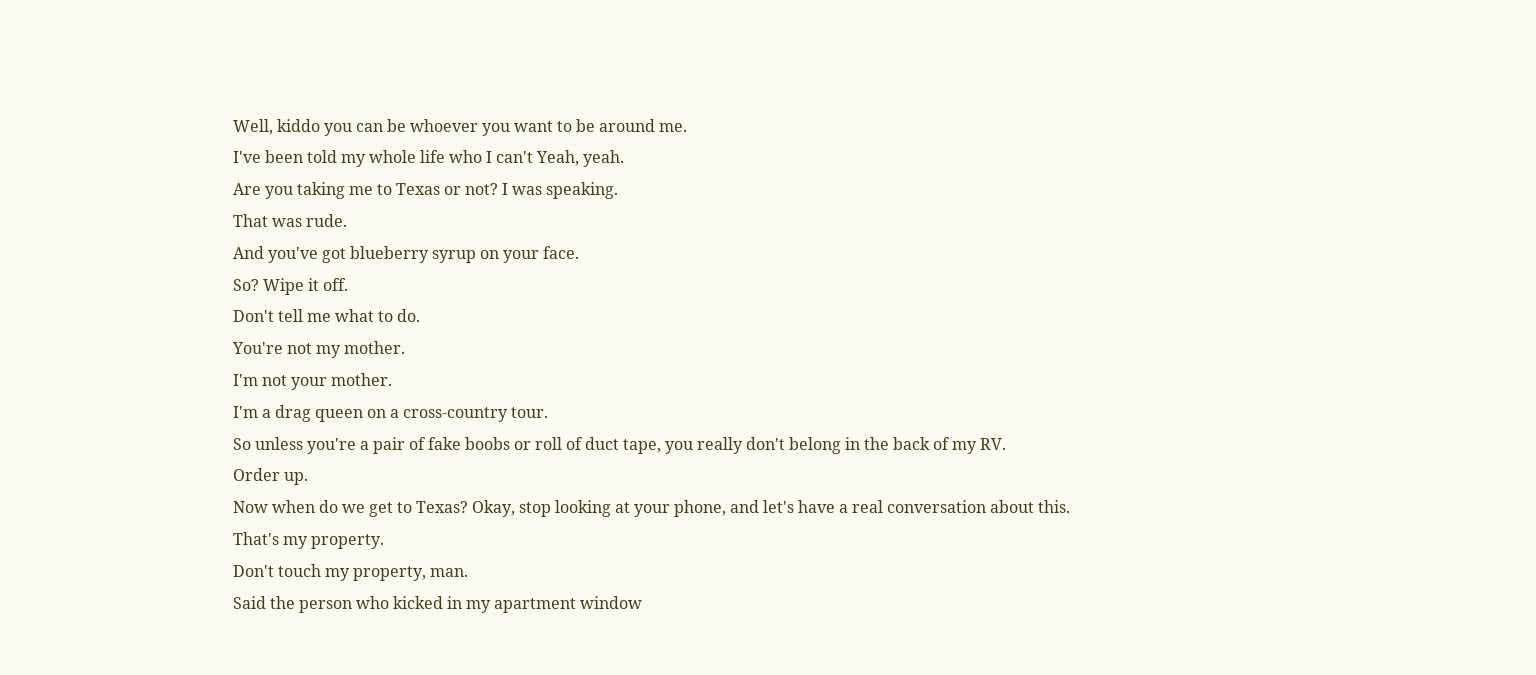Well, kiddo you can be whoever you want to be around me.
I've been told my whole life who I can't Yeah, yeah.
Are you taking me to Texas or not? I was speaking.
That was rude.
And you've got blueberry syrup on your face.
So? Wipe it off.
Don't tell me what to do.
You're not my mother.
I'm not your mother.
I'm a drag queen on a cross-country tour.
So unless you're a pair of fake boobs or roll of duct tape, you really don't belong in the back of my RV.
Order up.
Now when do we get to Texas? Okay, stop looking at your phone, and let's have a real conversation about this.
That's my property.
Don't touch my property, man.
Said the person who kicked in my apartment window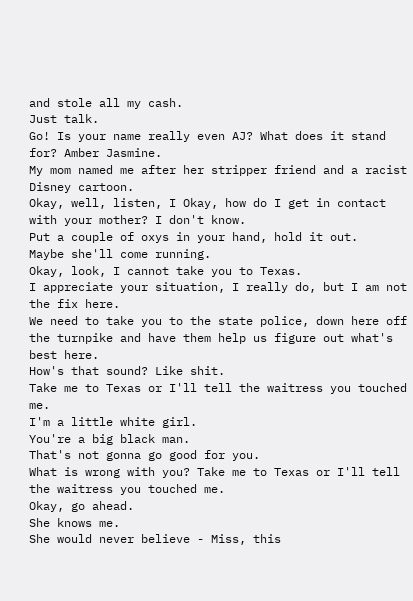and stole all my cash.
Just talk.
Go! Is your name really even AJ? What does it stand for? Amber Jasmine.
My mom named me after her stripper friend and a racist Disney cartoon.
Okay, well, listen, I Okay, how do I get in contact with your mother? I don't know.
Put a couple of oxys in your hand, hold it out.
Maybe she'll come running.
Okay, look, I cannot take you to Texas.
I appreciate your situation, I really do, but I am not the fix here.
We need to take you to the state police, down here off the turnpike and have them help us figure out what's best here.
How's that sound? Like shit.
Take me to Texas or I'll tell the waitress you touched me.
I'm a little white girl.
You're a big black man.
That's not gonna go good for you.
What is wrong with you? Take me to Texas or I'll tell the waitress you touched me.
Okay, go ahead.
She knows me.
She would never believe - Miss, this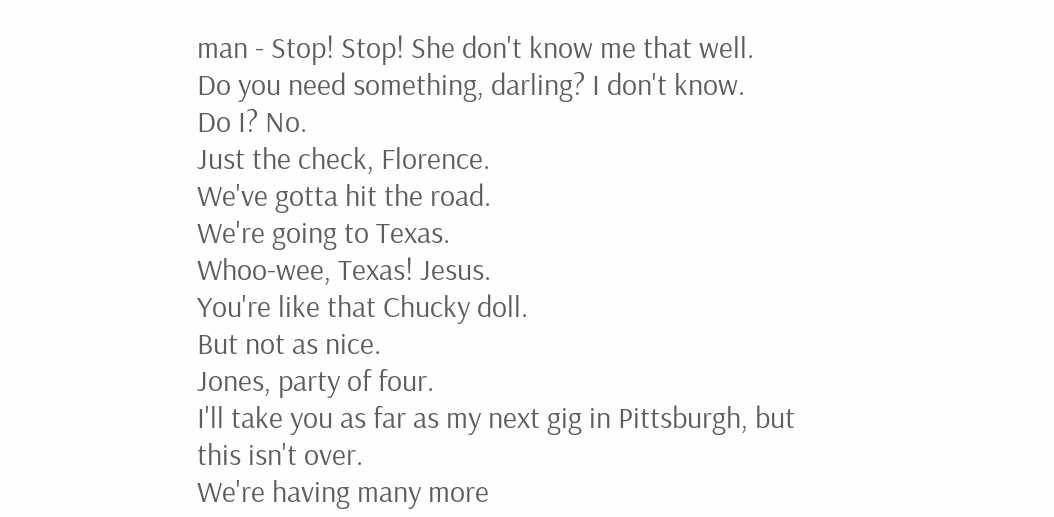man - Stop! Stop! She don't know me that well.
Do you need something, darling? I don't know.
Do I? No.
Just the check, Florence.
We've gotta hit the road.
We're going to Texas.
Whoo-wee, Texas! Jesus.
You're like that Chucky doll.
But not as nice.
Jones, party of four.
I'll take you as far as my next gig in Pittsburgh, but this isn't over.
We're having many more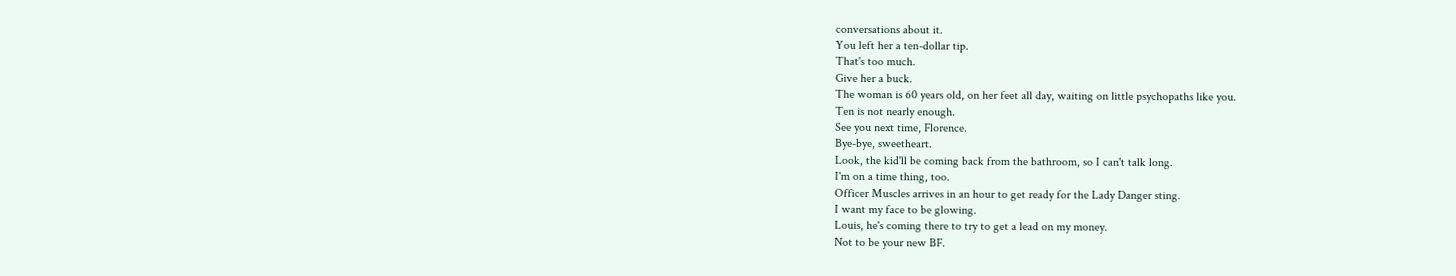conversations about it.
You left her a ten-dollar tip.
That's too much.
Give her a buck.
The woman is 60 years old, on her feet all day, waiting on little psychopaths like you.
Ten is not nearly enough.
See you next time, Florence.
Bye-bye, sweetheart.
Look, the kid'll be coming back from the bathroom, so I can't talk long.
I'm on a time thing, too.
Officer Muscles arrives in an hour to get ready for the Lady Danger sting.
I want my face to be glowing.
Louis, he's coming there to try to get a lead on my money.
Not to be your new BF.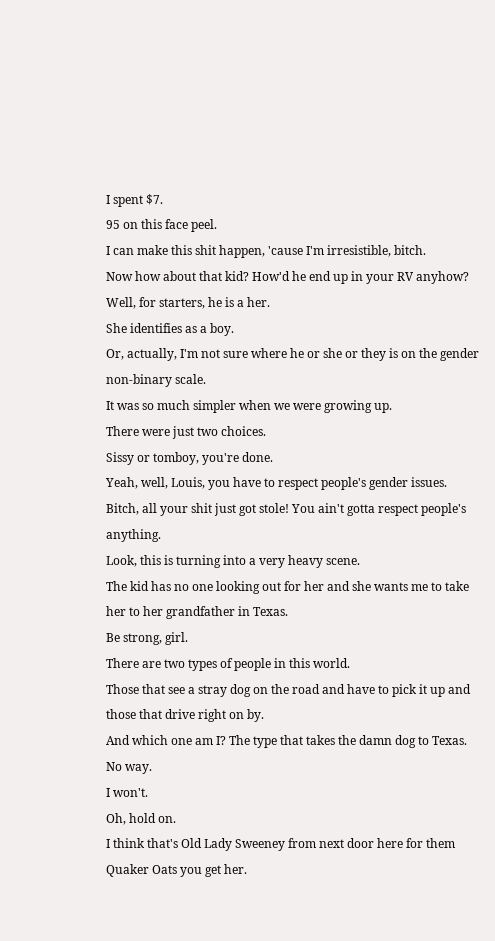I spent $7.
95 on this face peel.
I can make this shit happen, 'cause I'm irresistible, bitch.
Now how about that kid? How'd he end up in your RV anyhow? Well, for starters, he is a her.
She identifies as a boy.
Or, actually, I'm not sure where he or she or they is on the gender non-binary scale.
It was so much simpler when we were growing up.
There were just two choices.
Sissy or tomboy, you're done.
Yeah, well, Louis, you have to respect people's gender issues.
Bitch, all your shit just got stole! You ain't gotta respect people's anything.
Look, this is turning into a very heavy scene.
The kid has no one looking out for her and she wants me to take her to her grandfather in Texas.
Be strong, girl.
There are two types of people in this world.
Those that see a stray dog on the road and have to pick it up and those that drive right on by.
And which one am I? The type that takes the damn dog to Texas.
No way.
I won't.
Oh, hold on.
I think that's Old Lady Sweeney from next door here for them Quaker Oats you get her.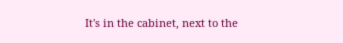It's in the cabinet, next to the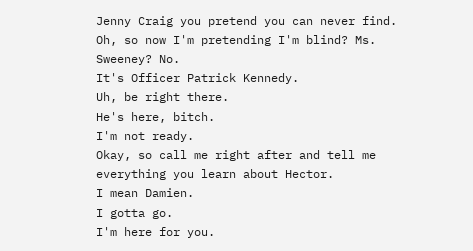Jenny Craig you pretend you can never find.
Oh, so now I'm pretending I'm blind? Ms.
Sweeney? No.
It's Officer Patrick Kennedy.
Uh, be right there.
He's here, bitch.
I'm not ready.
Okay, so call me right after and tell me everything you learn about Hector.
I mean Damien.
I gotta go.
I'm here for you.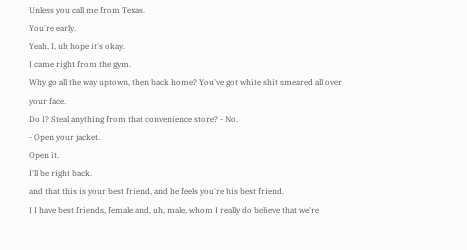Unless you call me from Texas.
You're early.
Yeah, I, uh hope it's okay.
I came right from the gym.
Why go all the way uptown, then back home? You've got white shit smeared all over your face.
Do I? Steal anything from that convenience store? - No.
- Open your jacket.
Open it.
I'll be right back.
and that this is your best friend, and he feels you're his best friend.
I I have best friends, female and, uh, male, whom I really do believe that we're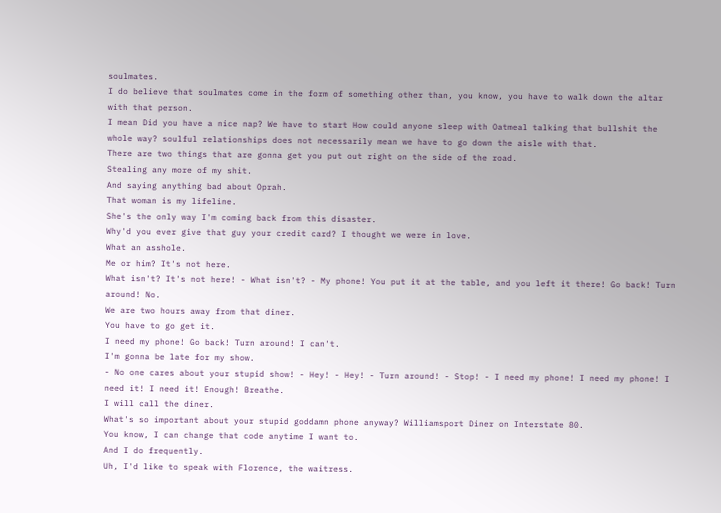soulmates.
I do believe that soulmates come in the form of something other than, you know, you have to walk down the altar with that person.
I mean Did you have a nice nap? We have to start How could anyone sleep with Oatmeal talking that bullshit the whole way? soulful relationships does not necessarily mean we have to go down the aisle with that.
There are two things that are gonna get you put out right on the side of the road.
Stealing any more of my shit.
And saying anything bad about Oprah.
That woman is my lifeline.
She's the only way I'm coming back from this disaster.
Why'd you ever give that guy your credit card? I thought we were in love.
What an asshole.
Me or him? It's not here.
What isn't? It's not here! - What isn't? - My phone! You put it at the table, and you left it there! Go back! Turn around! No.
We are two hours away from that diner.
You have to go get it.
I need my phone! Go back! Turn around! I can't.
I'm gonna be late for my show.
- No one cares about your stupid show! - Hey! - Hey! - Turn around! - Stop! - I need my phone! I need my phone! I need it! I need it! Enough! Breathe.
I will call the diner.
What's so important about your stupid goddamn phone anyway? Williamsport Diner on Interstate 80.
You know, I can change that code anytime I want to.
And I do frequently.
Uh, I'd like to speak with Florence, the waitress.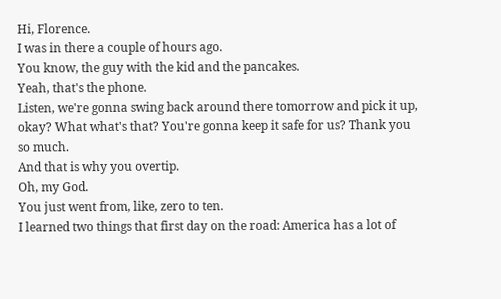Hi, Florence.
I was in there a couple of hours ago.
You know, the guy with the kid and the pancakes.
Yeah, that's the phone.
Listen, we're gonna swing back around there tomorrow and pick it up, okay? What what's that? You're gonna keep it safe for us? Thank you so much.
And that is why you overtip.
Oh, my God.
You just went from, like, zero to ten.
I learned two things that first day on the road: America has a lot of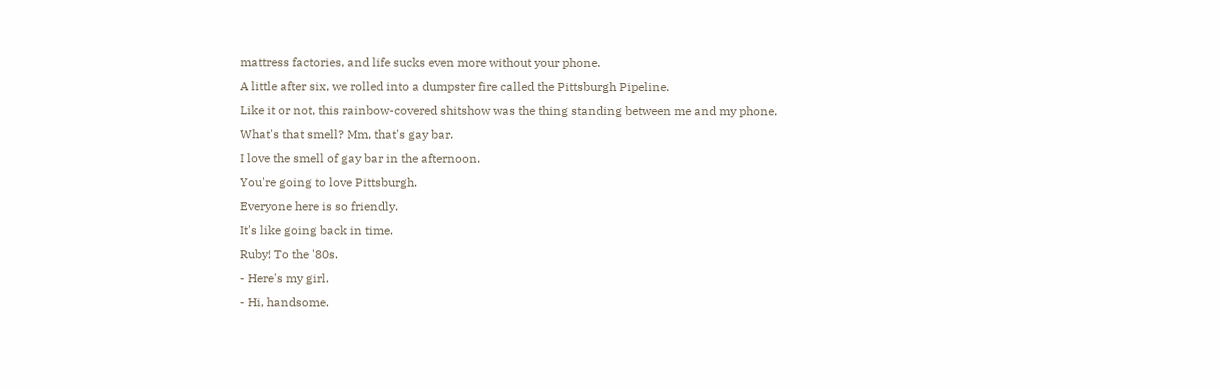mattress factories, and life sucks even more without your phone.
A little after six, we rolled into a dumpster fire called the Pittsburgh Pipeline.
Like it or not, this rainbow-covered shitshow was the thing standing between me and my phone.
What's that smell? Mm, that's gay bar.
I love the smell of gay bar in the afternoon.
You're going to love Pittsburgh.
Everyone here is so friendly.
It's like going back in time.
Ruby! To the '80s.
- Here's my girl.
- Hi, handsome.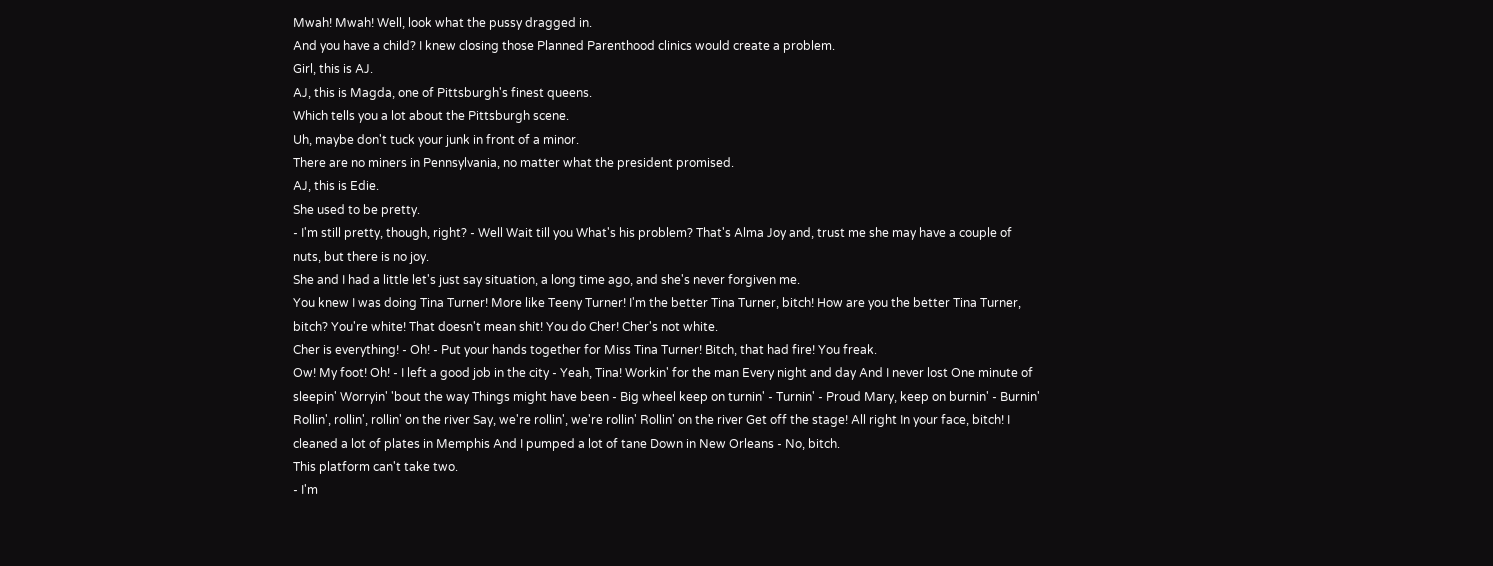Mwah! Mwah! Well, look what the pussy dragged in.
And you have a child? I knew closing those Planned Parenthood clinics would create a problem.
Girl, this is AJ.
AJ, this is Magda, one of Pittsburgh's finest queens.
Which tells you a lot about the Pittsburgh scene.
Uh, maybe don't tuck your junk in front of a minor.
There are no miners in Pennsylvania, no matter what the president promised.
AJ, this is Edie.
She used to be pretty.
- I'm still pretty, though, right? - Well Wait till you What's his problem? That's Alma Joy and, trust me she may have a couple of nuts, but there is no joy.
She and I had a little let's just say situation, a long time ago, and she's never forgiven me.
You knew I was doing Tina Turner! More like Teeny Turner! I'm the better Tina Turner, bitch! How are you the better Tina Turner, bitch? You're white! That doesn't mean shit! You do Cher! Cher's not white.
Cher is everything! - Oh! - Put your hands together for Miss Tina Turner! Bitch, that had fire! You freak.
Ow! My foot! Oh! - I left a good job in the city - Yeah, Tina! Workin' for the man Every night and day And I never lost One minute of sleepin' Worryin' 'bout the way Things might have been - Big wheel keep on turnin' - Turnin' - Proud Mary, keep on burnin' - Burnin' Rollin', rollin', rollin' on the river Say, we're rollin', we're rollin' Rollin' on the river Get off the stage! All right In your face, bitch! I cleaned a lot of plates in Memphis And I pumped a lot of tane Down in New Orleans - No, bitch.
This platform can't take two.
- I'm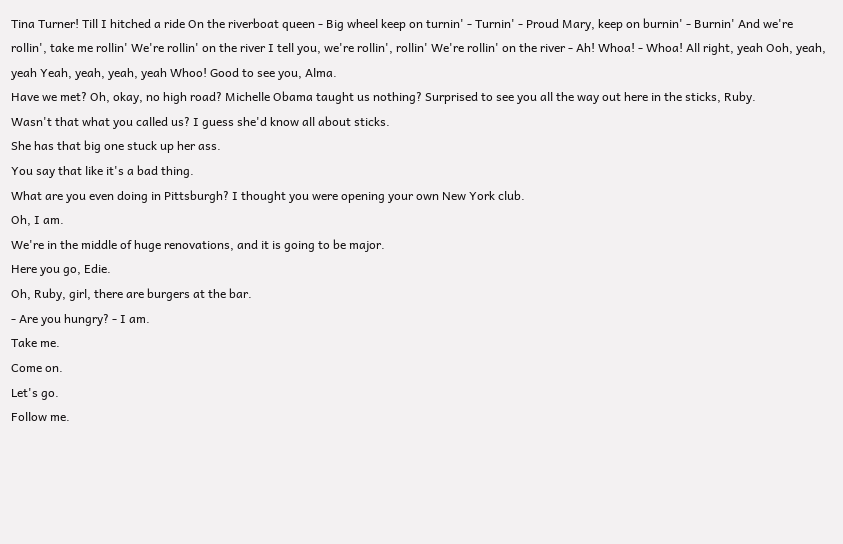Tina Turner! Till I hitched a ride On the riverboat queen - Big wheel keep on turnin' - Turnin' - Proud Mary, keep on burnin' - Burnin' And we're rollin', take me rollin' We're rollin' on the river I tell you, we're rollin', rollin' We're rollin' on the river - Ah! Whoa! - Whoa! All right, yeah Ooh, yeah, yeah Yeah, yeah, yeah, yeah Whoo! Good to see you, Alma.
Have we met? Oh, okay, no high road? Michelle Obama taught us nothing? Surprised to see you all the way out here in the sticks, Ruby.
Wasn't that what you called us? I guess she'd know all about sticks.
She has that big one stuck up her ass.
You say that like it's a bad thing.
What are you even doing in Pittsburgh? I thought you were opening your own New York club.
Oh, I am.
We're in the middle of huge renovations, and it is going to be major.
Here you go, Edie.
Oh, Ruby, girl, there are burgers at the bar.
- Are you hungry? - I am.
Take me.
Come on.
Let's go.
Follow me.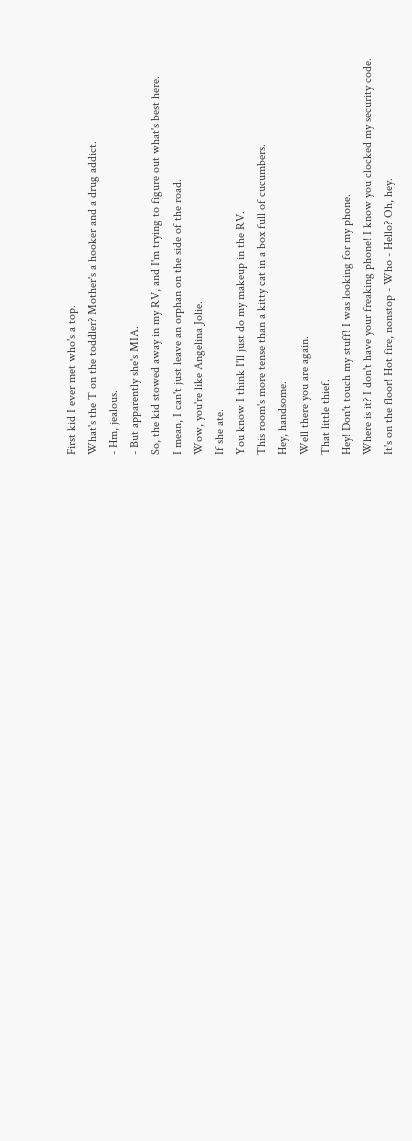First kid I ever met who's a top.
What's the T on the toddler? Mother's a hooker and a drug addict.
- Hm, jealous.
- But apparently she's MIA.
So, the kid stowed away in my RV, and I'm trying to figure out what's best here.
I mean, I can't just leave an orphan on the side of the road.
Wow, you're like Angelina Jolie.
If she ate.
You know I think I'll just do my makeup in the RV.
This room's more tense than a kitty cat in a box full of cucumbers.
Hey, handsome.
Well there you are again.
That little thief.
Hey! Don't touch my stuff! I was looking for my phone.
Where is it? I don't have your freaking phone! I know you clocked my security code.
It's on the floor! Hot fire, nonstop - Who - Hello? Oh, hey.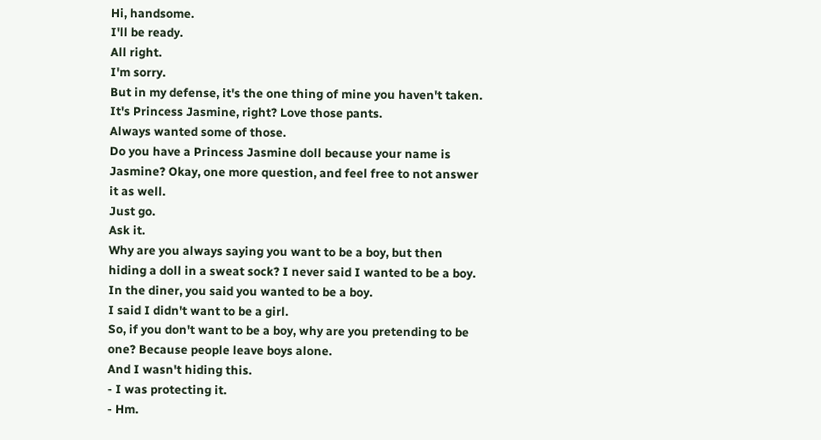Hi, handsome.
I'll be ready.
All right.
I'm sorry.
But in my defense, it's the one thing of mine you haven't taken.
It's Princess Jasmine, right? Love those pants.
Always wanted some of those.
Do you have a Princess Jasmine doll because your name is Jasmine? Okay, one more question, and feel free to not answer it as well.
Just go.
Ask it.
Why are you always saying you want to be a boy, but then hiding a doll in a sweat sock? I never said I wanted to be a boy.
In the diner, you said you wanted to be a boy.
I said I didn't want to be a girl.
So, if you don't want to be a boy, why are you pretending to be one? Because people leave boys alone.
And I wasn't hiding this.
- I was protecting it.
- Hm.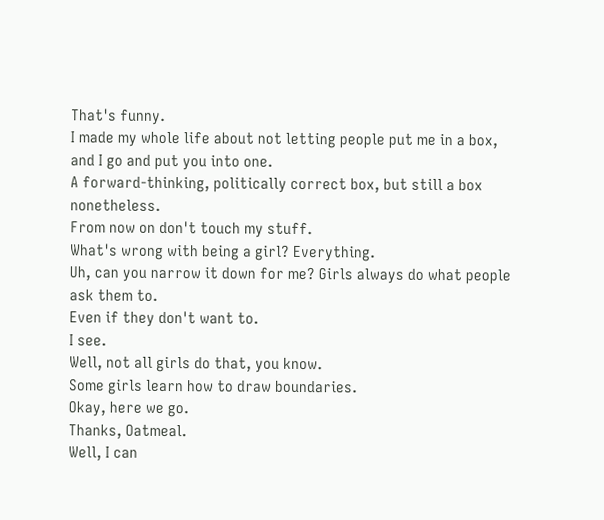That's funny.
I made my whole life about not letting people put me in a box, and I go and put you into one.
A forward-thinking, politically correct box, but still a box nonetheless.
From now on don't touch my stuff.
What's wrong with being a girl? Everything.
Uh, can you narrow it down for me? Girls always do what people ask them to.
Even if they don't want to.
I see.
Well, not all girls do that, you know.
Some girls learn how to draw boundaries.
Okay, here we go.
Thanks, Oatmeal.
Well, I can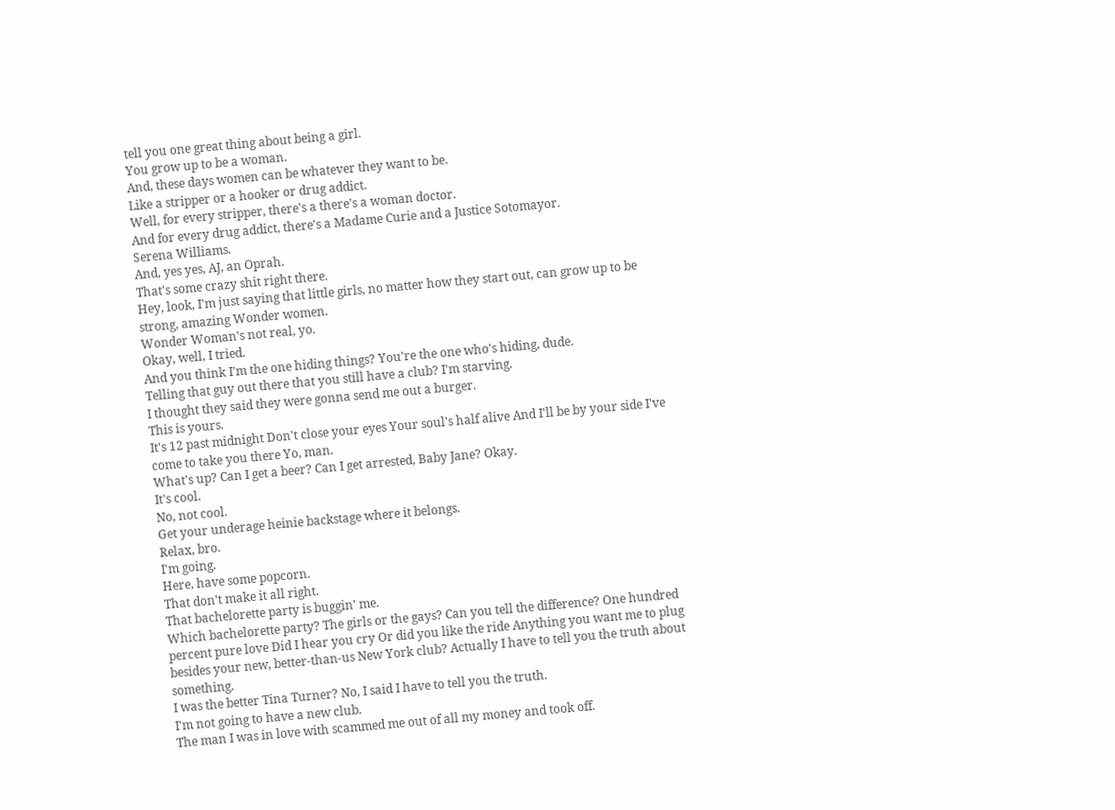tell you one great thing about being a girl.
You grow up to be a woman.
And, these days women can be whatever they want to be.
Like a stripper or a hooker or drug addict.
Well, for every stripper, there's a there's a woman doctor.
And for every drug addict, there's a Madame Curie and a Justice Sotomayor.
Serena Williams.
And, yes yes, AJ, an Oprah.
That's some crazy shit right there.
Hey, look, I'm just saying that little girls, no matter how they start out, can grow up to be strong, amazing Wonder women.
Wonder Woman's not real, yo.
Okay, well, I tried.
And you think I'm the one hiding things? You're the one who's hiding, dude.
Telling that guy out there that you still have a club? I'm starving.
I thought they said they were gonna send me out a burger.
This is yours.
It's 12 past midnight Don't close your eyes Your soul's half alive And I'll be by your side I've come to take you there Yo, man.
What's up? Can I get a beer? Can I get arrested, Baby Jane? Okay.
It's cool.
No, not cool.
Get your underage heinie backstage where it belongs.
Relax, bro.
I'm going.
Here, have some popcorn.
That don't make it all right.
That bachelorette party is buggin' me.
Which bachelorette party? The girls or the gays? Can you tell the difference? One hundred percent pure love Did I hear you cry Or did you like the ride Anything you want me to plug besides your new, better-than-us New York club? Actually I have to tell you the truth about something.
I was the better Tina Turner? No, I said I have to tell you the truth.
I'm not going to have a new club.
The man I was in love with scammed me out of all my money and took off.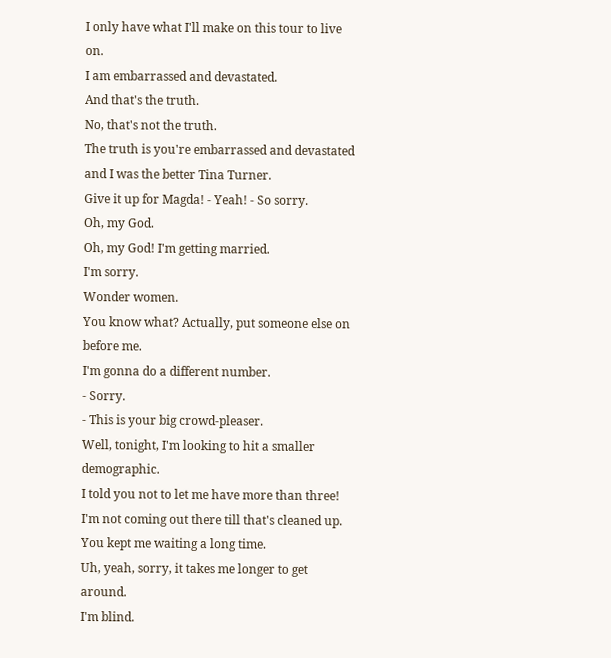I only have what I'll make on this tour to live on.
I am embarrassed and devastated.
And that's the truth.
No, that's not the truth.
The truth is you're embarrassed and devastated and I was the better Tina Turner.
Give it up for Magda! - Yeah! - So sorry.
Oh, my God.
Oh, my God! I'm getting married.
I'm sorry.
Wonder women.
You know what? Actually, put someone else on before me.
I'm gonna do a different number.
- Sorry.
- This is your big crowd-pleaser.
Well, tonight, I'm looking to hit a smaller demographic.
I told you not to let me have more than three! I'm not coming out there till that's cleaned up.
You kept me waiting a long time.
Uh, yeah, sorry, it takes me longer to get around.
I'm blind.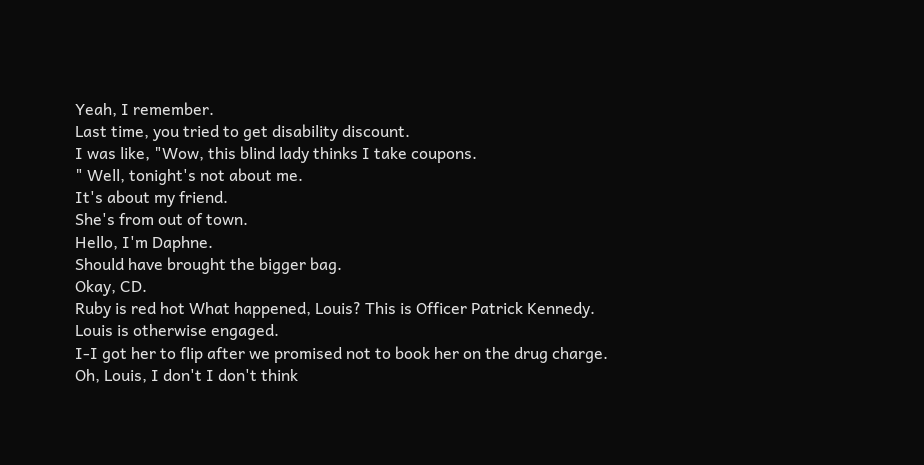Yeah, I remember.
Last time, you tried to get disability discount.
I was like, "Wow, this blind lady thinks I take coupons.
" Well, tonight's not about me.
It's about my friend.
She's from out of town.
Hello, I'm Daphne.
Should have brought the bigger bag.
Okay, CD.
Ruby is red hot What happened, Louis? This is Officer Patrick Kennedy.
Louis is otherwise engaged.
I-I got her to flip after we promised not to book her on the drug charge.
Oh, Louis, I don't I don't think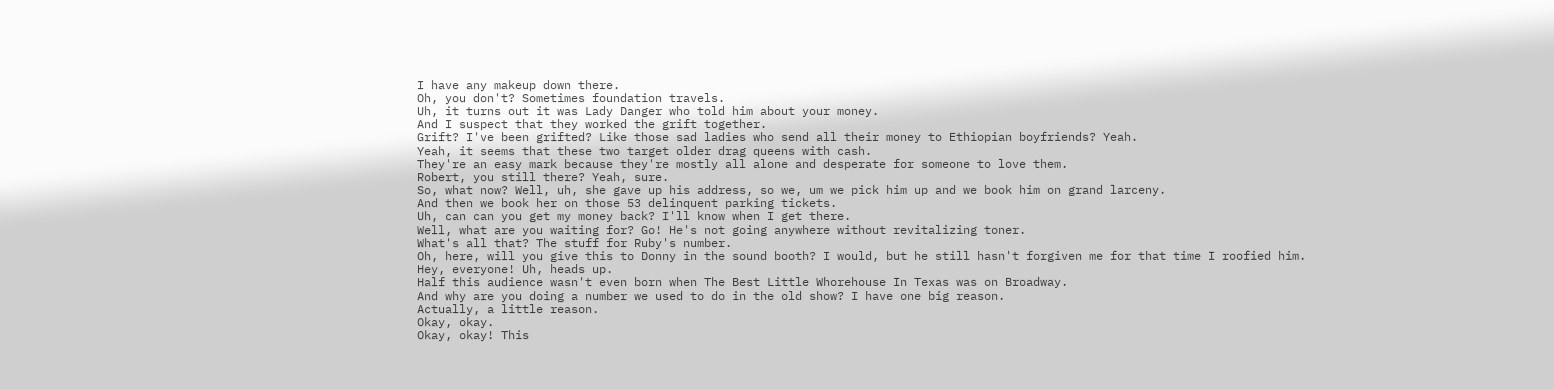I have any makeup down there.
Oh, you don't? Sometimes foundation travels.
Uh, it turns out it was Lady Danger who told him about your money.
And I suspect that they worked the grift together.
Grift? I've been grifted? Like those sad ladies who send all their money to Ethiopian boyfriends? Yeah.
Yeah, it seems that these two target older drag queens with cash.
They're an easy mark because they're mostly all alone and desperate for someone to love them.
Robert, you still there? Yeah, sure.
So, what now? Well, uh, she gave up his address, so we, um we pick him up and we book him on grand larceny.
And then we book her on those 53 delinquent parking tickets.
Uh, can can you get my money back? I'll know when I get there.
Well, what are you waiting for? Go! He's not going anywhere without revitalizing toner.
What's all that? The stuff for Ruby's number.
Oh, here, will you give this to Donny in the sound booth? I would, but he still hasn't forgiven me for that time I roofied him.
Hey, everyone! Uh, heads up.
Half this audience wasn't even born when The Best Little Whorehouse In Texas was on Broadway.
And why are you doing a number we used to do in the old show? I have one big reason.
Actually, a little reason.
Okay, okay.
Okay, okay! This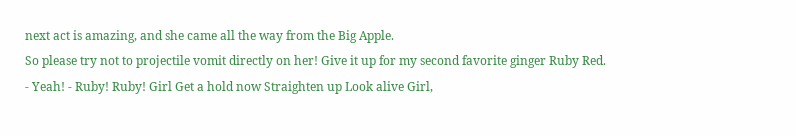next act is amazing, and she came all the way from the Big Apple.
So please try not to projectile vomit directly on her! Give it up for my second favorite ginger Ruby Red.
- Yeah! - Ruby! Ruby! Girl Get a hold now Straighten up Look alive Girl,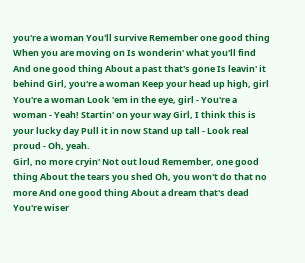you're a woman You'll survive Remember one good thing When you are moving on Is wonderin' what you'll find And one good thing About a past that's gone Is leavin' it behind Girl, you're a woman Keep your head up high, girl You're a woman Look 'em in the eye, girl - You're a woman - Yeah! Startin' on your way Girl, I think this is your lucky day Pull it in now Stand up tall - Look real proud - Oh, yeah.
Girl, no more cryin' Not out loud Remember, one good thing About the tears you shed Oh, you won't do that no more And one good thing About a dream that's dead You're wiser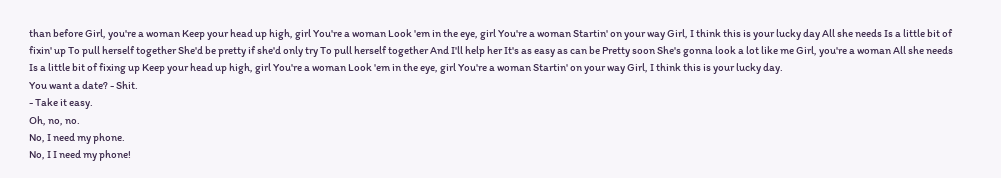than before Girl, you're a woman Keep your head up high, girl You're a woman Look 'em in the eye, girl You're a woman Startin' on your way Girl, I think this is your lucky day All she needs Is a little bit of fixin' up To pull herself together She'd be pretty if she'd only try To pull herself together And I'll help her It's as easy as can be Pretty soon She's gonna look a lot like me Girl, you're a woman All she needs Is a little bit of fixing up Keep your head up high, girl You're a woman Look 'em in the eye, girl You're a woman Startin' on your way Girl, I think this is your lucky day.
You want a date? - Shit.
- Take it easy.
Oh, no, no.
No, I need my phone.
No, I I need my phone!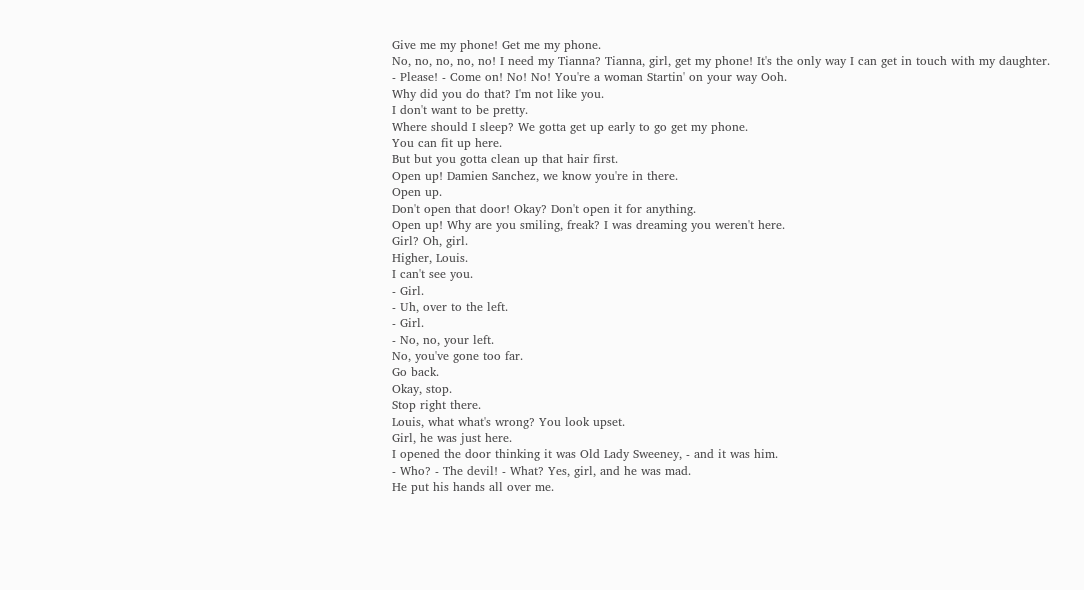Give me my phone! Get me my phone.
No, no, no, no, no! I need my Tianna? Tianna, girl, get my phone! It's the only way I can get in touch with my daughter.
- Please! - Come on! No! No! You're a woman Startin' on your way Ooh.
Why did you do that? I'm not like you.
I don't want to be pretty.
Where should I sleep? We gotta get up early to go get my phone.
You can fit up here.
But but you gotta clean up that hair first.
Open up! Damien Sanchez, we know you're in there.
Open up.
Don't open that door! Okay? Don't open it for anything.
Open up! Why are you smiling, freak? I was dreaming you weren't here.
Girl? Oh, girl.
Higher, Louis.
I can't see you.
- Girl.
- Uh, over to the left.
- Girl.
- No, no, your left.
No, you've gone too far.
Go back.
Okay, stop.
Stop right there.
Louis, what what's wrong? You look upset.
Girl, he was just here.
I opened the door thinking it was Old Lady Sweeney, - and it was him.
- Who? - The devil! - What? Yes, girl, and he was mad.
He put his hands all over me.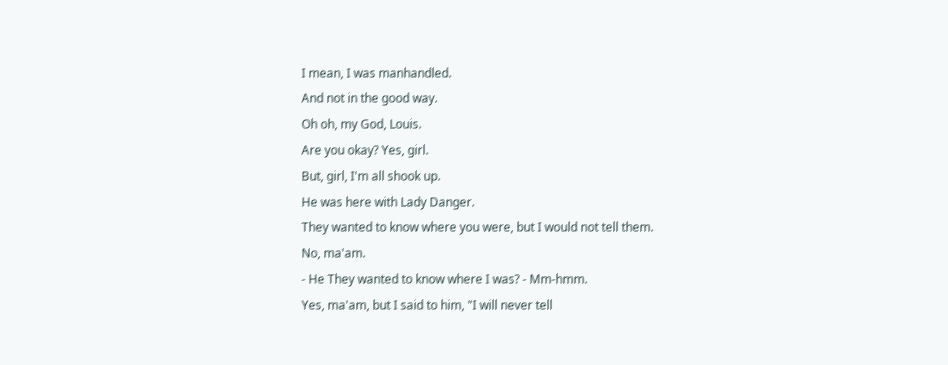I mean, I was manhandled.
And not in the good way.
Oh oh, my God, Louis.
Are you okay? Yes, girl.
But, girl, I'm all shook up.
He was here with Lady Danger.
They wanted to know where you were, but I would not tell them.
No, ma'am.
- He They wanted to know where I was? - Mm-hmm.
Yes, ma'am, but I said to him, "I will never tell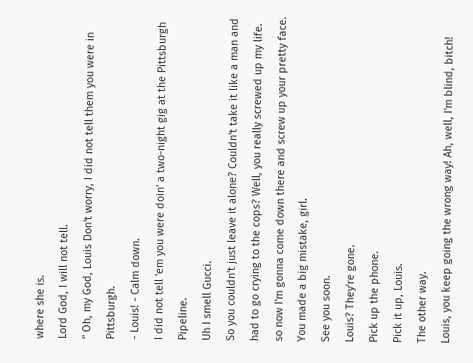where she is.
Lord God, I will not tell.
" Oh, my God, Louis Don't worry, I did not tell them you were in Pittsburgh.
- Louis! - Calm down.
I did not tell 'em you were doin' a two-night gig at the Pittsburgh Pipeline.
Uh I smell Gucci.
So you couldn't just leave it alone? Couldn't take it like a man and had to go crying to the cops? Well, you really screwed up my life.
so now I'm gonna come down there and screw up your pretty face.
You made a big mistake, girl.
See you soon.
Louis? They're gone.
Pick up the phone.
Pick it up, Louis.
The other way.
Louis, you keep going the wrong way! Ah, well, I'm blind, bitch!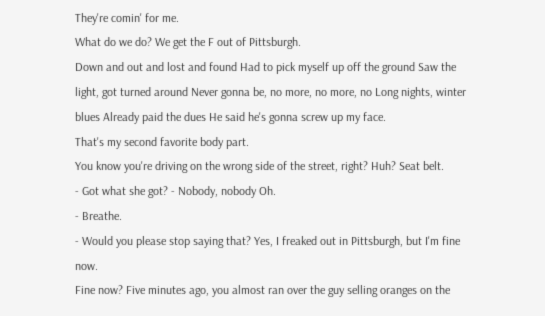They're comin' for me.
What do we do? We get the F out of Pittsburgh.
Down and out and lost and found Had to pick myself up off the ground Saw the light, got turned around Never gonna be, no more, no more, no Long nights, winter blues Already paid the dues He said he's gonna screw up my face.
That's my second favorite body part.
You know you're driving on the wrong side of the street, right? Huh? Seat belt.
- Got what she got? - Nobody, nobody Oh.
- Breathe.
- Would you please stop saying that? Yes, I freaked out in Pittsburgh, but I'm fine now.
Fine now? Five minutes ago, you almost ran over the guy selling oranges on the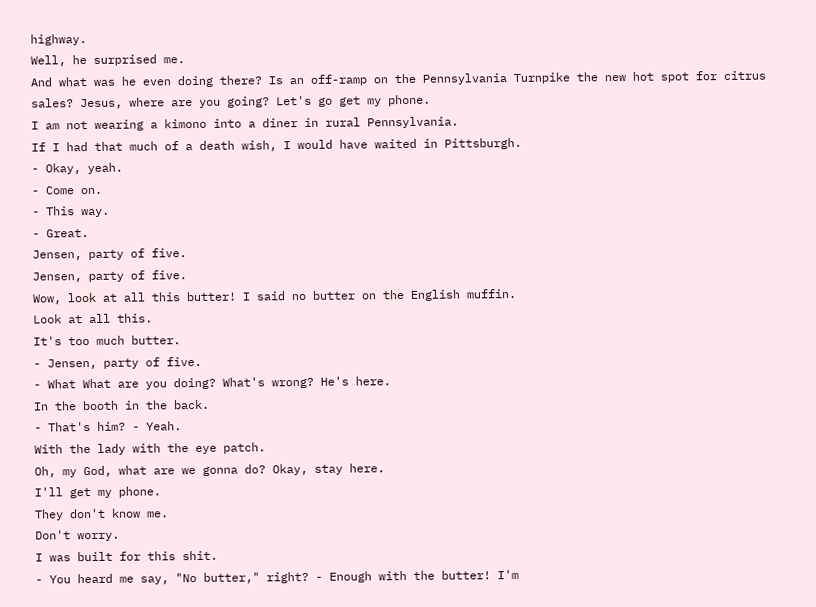highway.
Well, he surprised me.
And what was he even doing there? Is an off-ramp on the Pennsylvania Turnpike the new hot spot for citrus sales? Jesus, where are you going? Let's go get my phone.
I am not wearing a kimono into a diner in rural Pennsylvania.
If I had that much of a death wish, I would have waited in Pittsburgh.
- Okay, yeah.
- Come on.
- This way.
- Great.
Jensen, party of five.
Jensen, party of five.
Wow, look at all this butter! I said no butter on the English muffin.
Look at all this.
It's too much butter.
- Jensen, party of five.
- What What are you doing? What's wrong? He's here.
In the booth in the back.
- That's him? - Yeah.
With the lady with the eye patch.
Oh, my God, what are we gonna do? Okay, stay here.
I'll get my phone.
They don't know me.
Don't worry.
I was built for this shit.
- You heard me say, "No butter," right? - Enough with the butter! I'm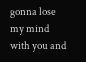gonna lose my mind with you and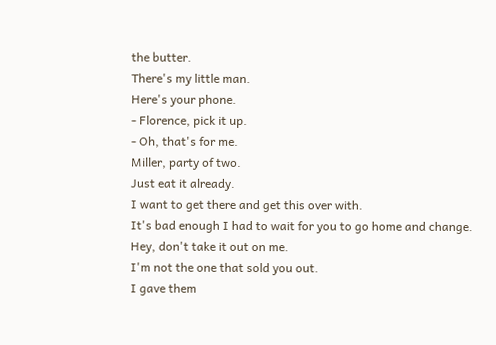the butter.
There's my little man.
Here's your phone.
- Florence, pick it up.
- Oh, that's for me.
Miller, party of two.
Just eat it already.
I want to get there and get this over with.
It's bad enough I had to wait for you to go home and change.
Hey, don't take it out on me.
I'm not the one that sold you out.
I gave them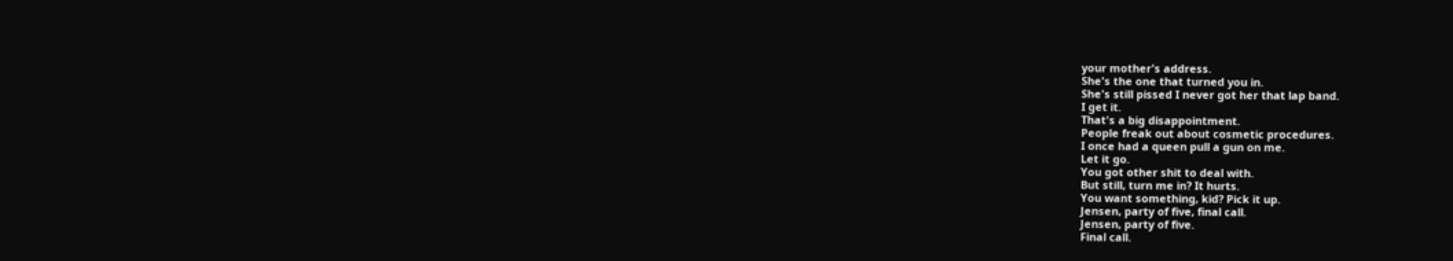your mother's address.
She's the one that turned you in.
She's still pissed I never got her that lap band.
I get it.
That's a big disappointment.
People freak out about cosmetic procedures.
I once had a queen pull a gun on me.
Let it go.
You got other shit to deal with.
But still, turn me in? It hurts.
You want something, kid? Pick it up.
Jensen, party of five, final call.
Jensen, party of five.
Final call.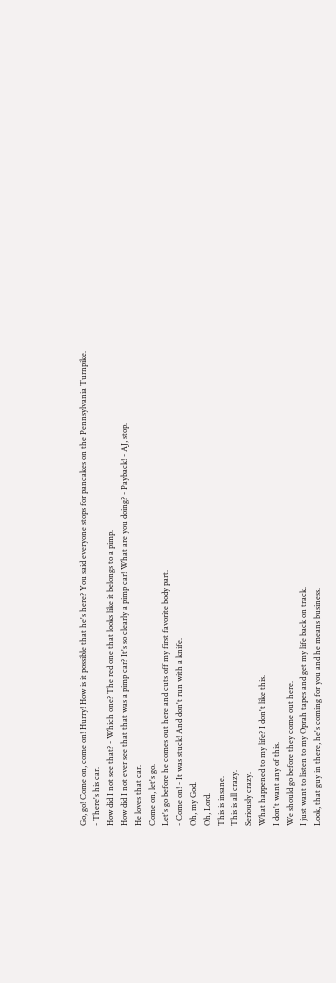Go, go! Come on, come on! Hurry! How is it possible that he's here? You said everyone stops for pancakes on the Pennsylvania Turnpike.
- There's his car.
How did I not see that? - Which one? The red one that looks like it belongs to a pimp.
How did I not ever see that that was a pimp car? It's so clearly a pimp car! What are you doing? - Payback! - AJ, stop.
He loves that car.
Come on, let's go.
Let's go before he comes out here and cuts off my first favorite body part.
- Come on! - It was stuck! And don't run with a knife.
Oh, my God.
Oh, Lord.
This is insane.
This is all crazy.
Seriously crazy.
What happened to my life? I don't like this.
I don't want any of this.
We should go before they come out here.
I just want to listen to my Oprah tapes and get my life back on track.
Look, that guy in there, he's coming for you and he means business.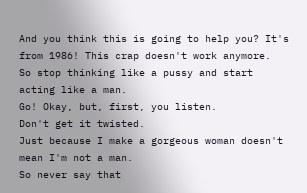And you think this is going to help you? It's from 1986! This crap doesn't work anymore.
So stop thinking like a pussy and start acting like a man.
Go! Okay, but, first, you listen.
Don't get it twisted.
Just because I make a gorgeous woman doesn't mean I'm not a man.
So never say that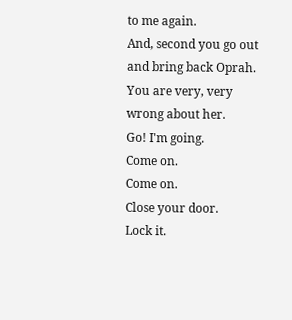to me again.
And, second you go out and bring back Oprah.
You are very, very wrong about her.
Go! I'm going.
Come on.
Come on.
Close your door.
Lock it.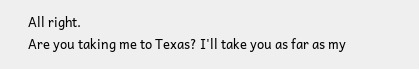All right.
Are you taking me to Texas? I'll take you as far as my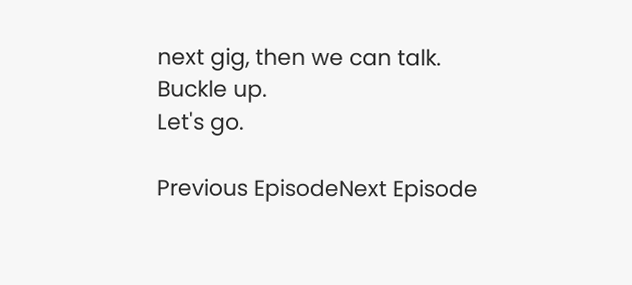next gig, then we can talk.
Buckle up.
Let's go.

Previous EpisodeNext Episode